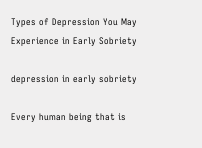Types of Depression You May Experience in Early Sobriety

depression in early sobriety

Every human being that is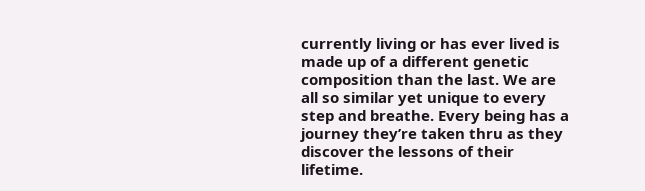currently living or has ever lived is made up of a different genetic composition than the last. We are all so similar yet unique to every step and breathe. Every being has a journey they’re taken thru as they discover the lessons of their lifetime.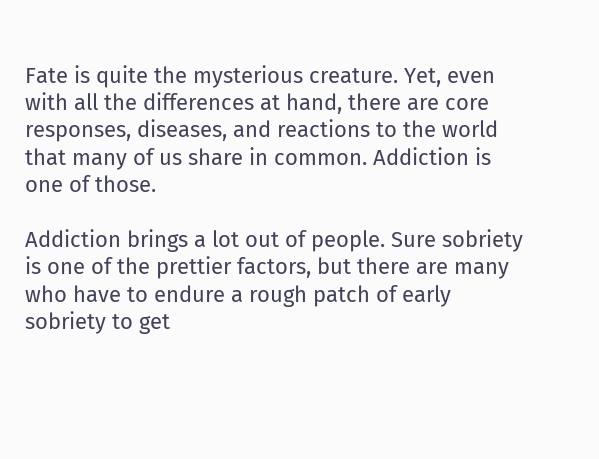Fate is quite the mysterious creature. Yet, even with all the differences at hand, there are core responses, diseases, and reactions to the world that many of us share in common. Addiction is one of those.

Addiction brings a lot out of people. Sure sobriety is one of the prettier factors, but there are many who have to endure a rough patch of early sobriety to get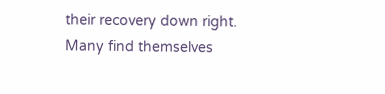their recovery down right. Many find themselves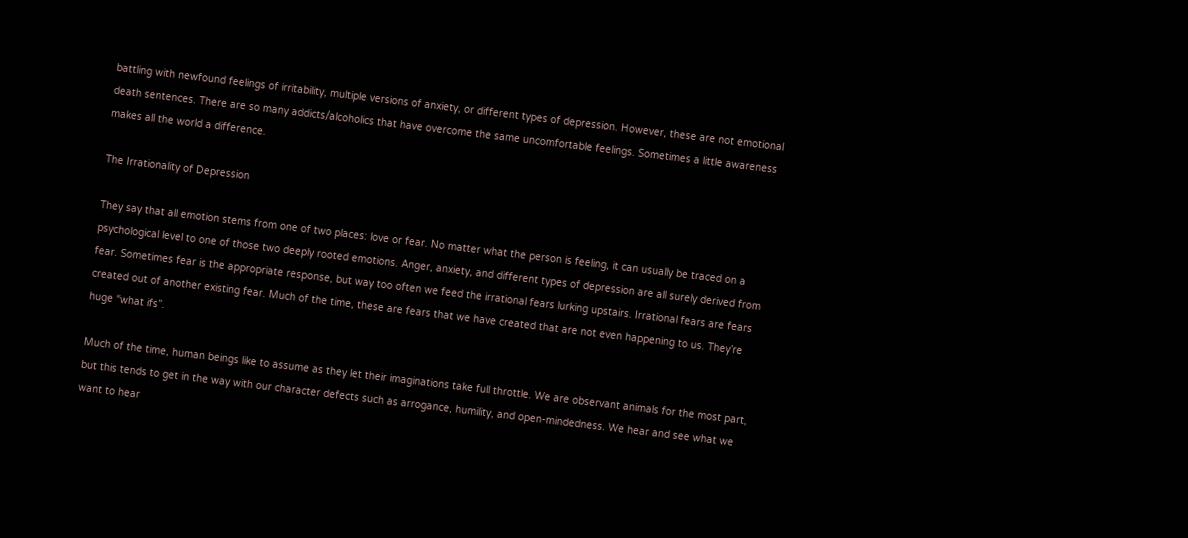battling with newfound feelings of irritability, multiple versions of anxiety, or different types of depression. However, these are not emotional death sentences. There are so many addicts/alcoholics that have overcome the same uncomfortable feelings. Sometimes a little awareness makes all the world a difference.

The Irrationality of Depression

They say that all emotion stems from one of two places: love or fear. No matter what the person is feeling, it can usually be traced on a psychological level to one of those two deeply rooted emotions. Anger, anxiety, and different types of depression are all surely derived from fear. Sometimes fear is the appropriate response, but way too often we feed the irrational fears lurking upstairs. Irrational fears are fears created out of another existing fear. Much of the time, these are fears that we have created that are not even happening to us. They’re huge “what ifs”.

Much of the time, human beings like to assume as they let their imaginations take full throttle. We are observant animals for the most part, but this tends to get in the way with our character defects such as arrogance, humility, and open-mindedness. We hear and see what we want to hear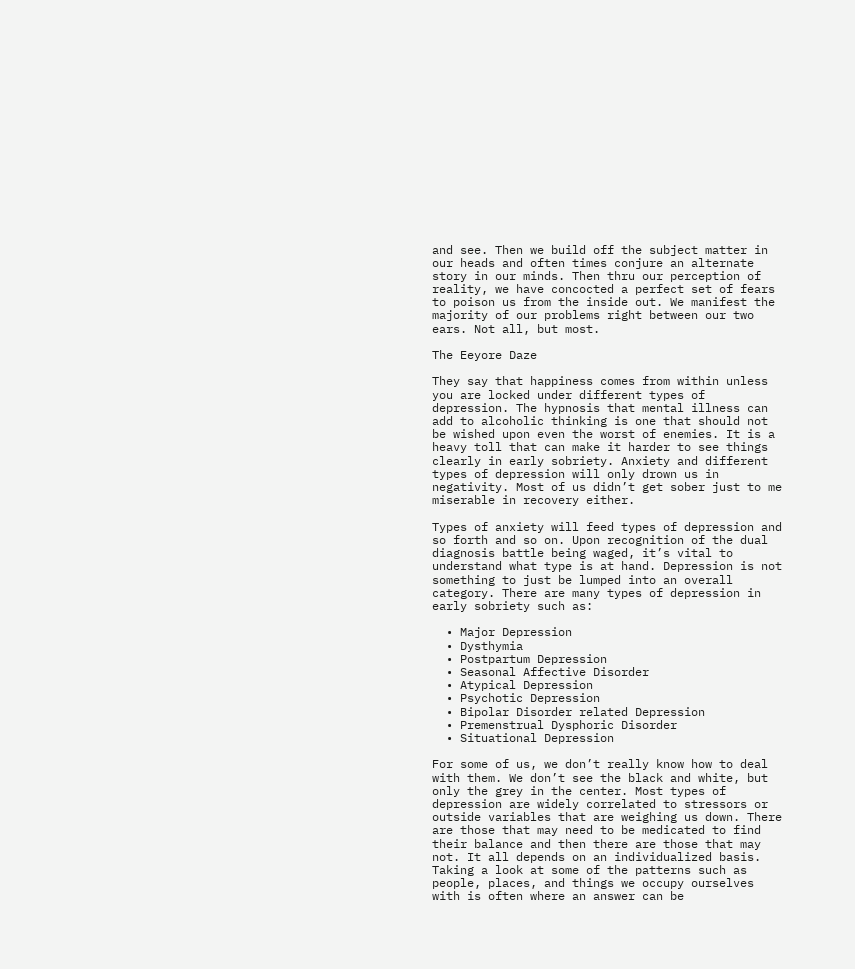and see. Then we build off the subject matter in our heads and often times conjure an alternate story in our minds. Then thru our perception of reality, we have concocted a perfect set of fears to poison us from the inside out. We manifest the majority of our problems right between our two ears. Not all, but most.

The Eeyore Daze

They say that happiness comes from within unless you are locked under different types of depression. The hypnosis that mental illness can add to alcoholic thinking is one that should not be wished upon even the worst of enemies. It is a heavy toll that can make it harder to see things clearly in early sobriety. Anxiety and different types of depression will only drown us in negativity. Most of us didn’t get sober just to me miserable in recovery either.

Types of anxiety will feed types of depression and so forth and so on. Upon recognition of the dual diagnosis battle being waged, it’s vital to understand what type is at hand. Depression is not something to just be lumped into an overall category. There are many types of depression in early sobriety such as:

  • Major Depression
  • Dysthymia
  • Postpartum Depression
  • Seasonal Affective Disorder
  • Atypical Depression
  • Psychotic Depression
  • Bipolar Disorder related Depression
  • Premenstrual Dysphoric Disorder
  • Situational Depression

For some of us, we don’t really know how to deal with them. We don’t see the black and white, but only the grey in the center. Most types of depression are widely correlated to stressors or outside variables that are weighing us down. There are those that may need to be medicated to find their balance and then there are those that may not. It all depends on an individualized basis. Taking a look at some of the patterns such as people, places, and things we occupy ourselves with is often where an answer can be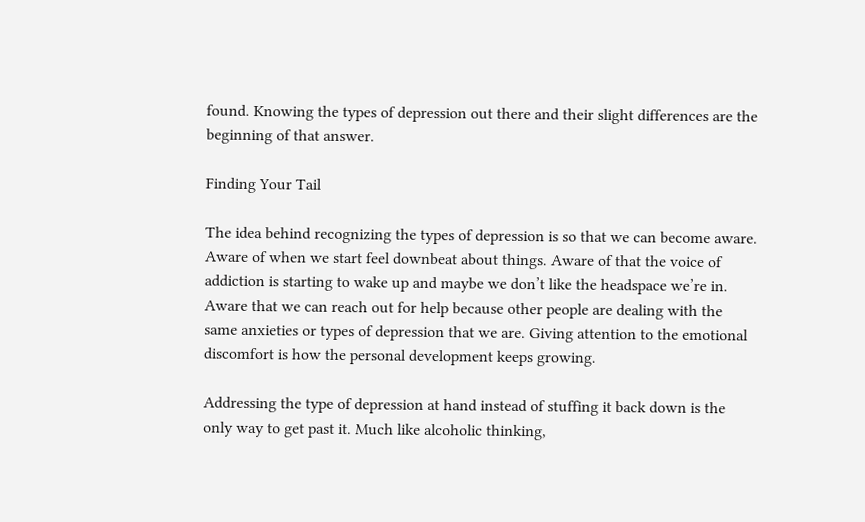found. Knowing the types of depression out there and their slight differences are the beginning of that answer.

Finding Your Tail

The idea behind recognizing the types of depression is so that we can become aware. Aware of when we start feel downbeat about things. Aware of that the voice of addiction is starting to wake up and maybe we don’t like the headspace we’re in. Aware that we can reach out for help because other people are dealing with the same anxieties or types of depression that we are. Giving attention to the emotional discomfort is how the personal development keeps growing.

Addressing the type of depression at hand instead of stuffing it back down is the only way to get past it. Much like alcoholic thinking,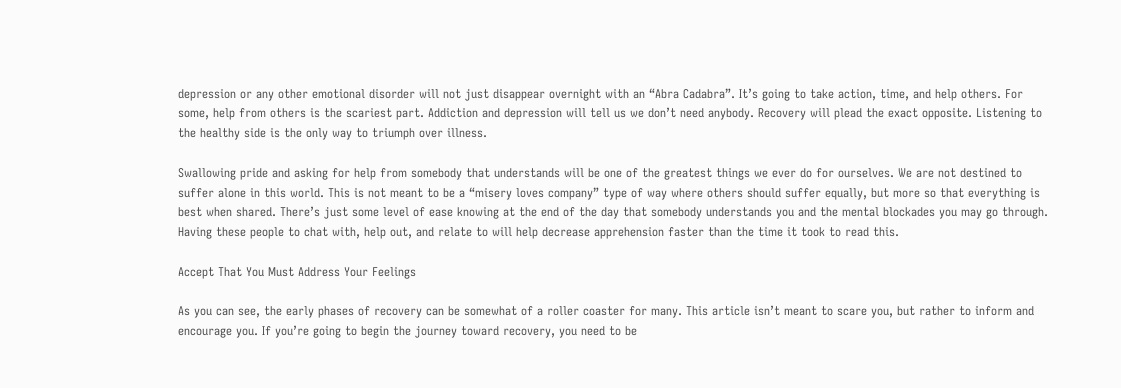depression or any other emotional disorder will not just disappear overnight with an “Abra Cadabra”. It’s going to take action, time, and help others. For some, help from others is the scariest part. Addiction and depression will tell us we don’t need anybody. Recovery will plead the exact opposite. Listening to the healthy side is the only way to triumph over illness.

Swallowing pride and asking for help from somebody that understands will be one of the greatest things we ever do for ourselves. We are not destined to suffer alone in this world. This is not meant to be a “misery loves company” type of way where others should suffer equally, but more so that everything is best when shared. There’s just some level of ease knowing at the end of the day that somebody understands you and the mental blockades you may go through. Having these people to chat with, help out, and relate to will help decrease apprehension faster than the time it took to read this.

Accept That You Must Address Your Feelings

As you can see, the early phases of recovery can be somewhat of a roller coaster for many. This article isn’t meant to scare you, but rather to inform and encourage you. If you’re going to begin the journey toward recovery, you need to be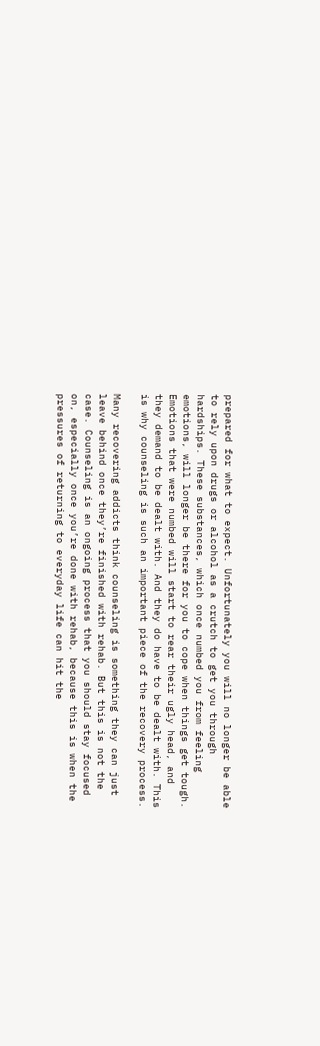prepared for what to expect. Unfortunately you will no longer be able to rely upon drugs or alcohol as a crutch to get you through hardships. These substances, which once numbed you from feeling emotions, will longer be there for you to cope when things get tough. Emotions that were numbed will start to rear their ugly head, and they demand to be dealt with. And they do have to be dealt with. This is why counseling is such an important piece of the recovery process.

Many recovering addicts think counseling is something they can just leave behind once they’re finished with rehab. But this is not the case. Counseling is an ongoing process that you should stay focused on, especially once you’re done with rehab, because this is when the pressures of returning to everyday life can hit the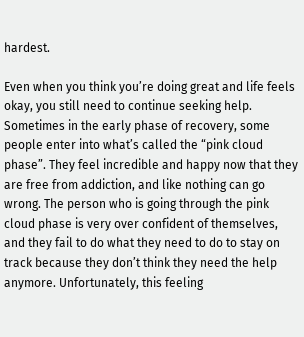hardest.

Even when you think you’re doing great and life feels okay, you still need to continue seeking help. Sometimes in the early phase of recovery, some people enter into what’s called the “pink cloud phase”. They feel incredible and happy now that they are free from addiction, and like nothing can go wrong. The person who is going through the pink cloud phase is very over confident of themselves, and they fail to do what they need to do to stay on track because they don’t think they need the help anymore. Unfortunately, this feeling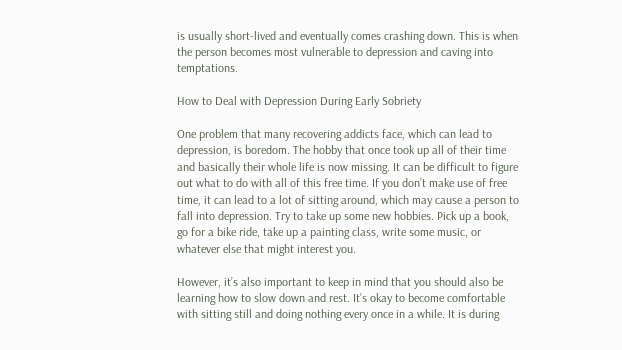is usually short-lived and eventually comes crashing down. This is when the person becomes most vulnerable to depression and caving into temptations.

How to Deal with Depression During Early Sobriety

One problem that many recovering addicts face, which can lead to depression, is boredom. The hobby that once took up all of their time and basically their whole life is now missing. It can be difficult to figure out what to do with all of this free time. If you don’t make use of free time, it can lead to a lot of sitting around, which may cause a person to fall into depression. Try to take up some new hobbies. Pick up a book, go for a bike ride, take up a painting class, write some music, or whatever else that might interest you.

However, it’s also important to keep in mind that you should also be learning how to slow down and rest. It’s okay to become comfortable with sitting still and doing nothing every once in a while. It is during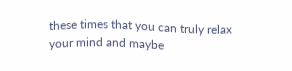these times that you can truly relax your mind and maybe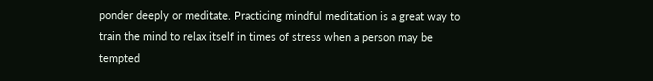ponder deeply or meditate. Practicing mindful meditation is a great way to train the mind to relax itself in times of stress when a person may be tempted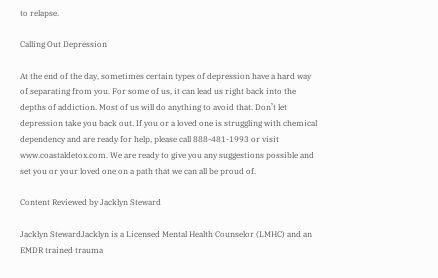to relapse.

Calling Out Depression

At the end of the day, sometimes certain types of depression have a hard way of separating from you. For some of us, it can lead us right back into the depths of addiction. Most of us will do anything to avoid that. Don’t let depression take you back out. If you or a loved one is struggling with chemical dependency and are ready for help, please call 888-481-1993 or visit www.coastaldetox.com. We are ready to give you any suggestions possible and set you or your loved one on a path that we can all be proud of.

Content Reviewed by Jacklyn Steward

Jacklyn StewardJacklyn is a Licensed Mental Health Counselor (LMHC) and an EMDR trained trauma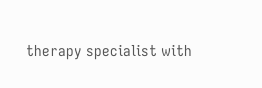therapy specialist with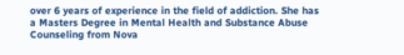over 6 years of experience in the field of addiction. She has a Masters Degree in Mental Health and Substance Abuse Counseling from Nova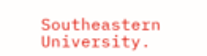Southeastern University.